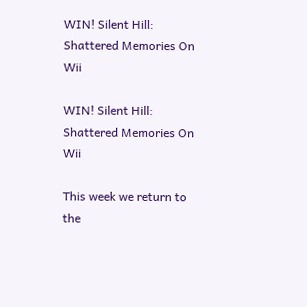WIN! Silent Hill: Shattered Memories On Wii

WIN! Silent Hill: Shattered Memories On Wii

This week we return to the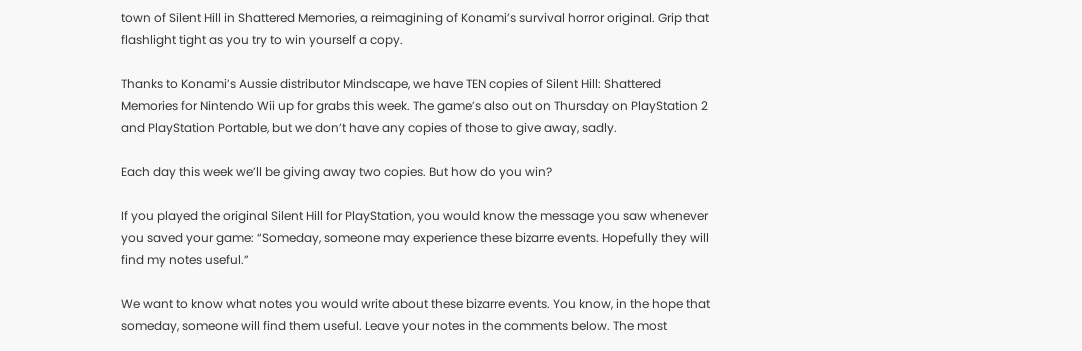town of Silent Hill in Shattered Memories, a reimagining of Konami’s survival horror original. Grip that flashlight tight as you try to win yourself a copy.

Thanks to Konami’s Aussie distributor Mindscape, we have TEN copies of Silent Hill: Shattered Memories for Nintendo Wii up for grabs this week. The game’s also out on Thursday on PlayStation 2 and PlayStation Portable, but we don’t have any copies of those to give away, sadly.

Each day this week we’ll be giving away two copies. But how do you win?

If you played the original Silent Hill for PlayStation, you would know the message you saw whenever you saved your game: “Someday, someone may experience these bizarre events. Hopefully they will find my notes useful.”

We want to know what notes you would write about these bizarre events. You know, in the hope that someday, someone will find them useful. Leave your notes in the comments below. The most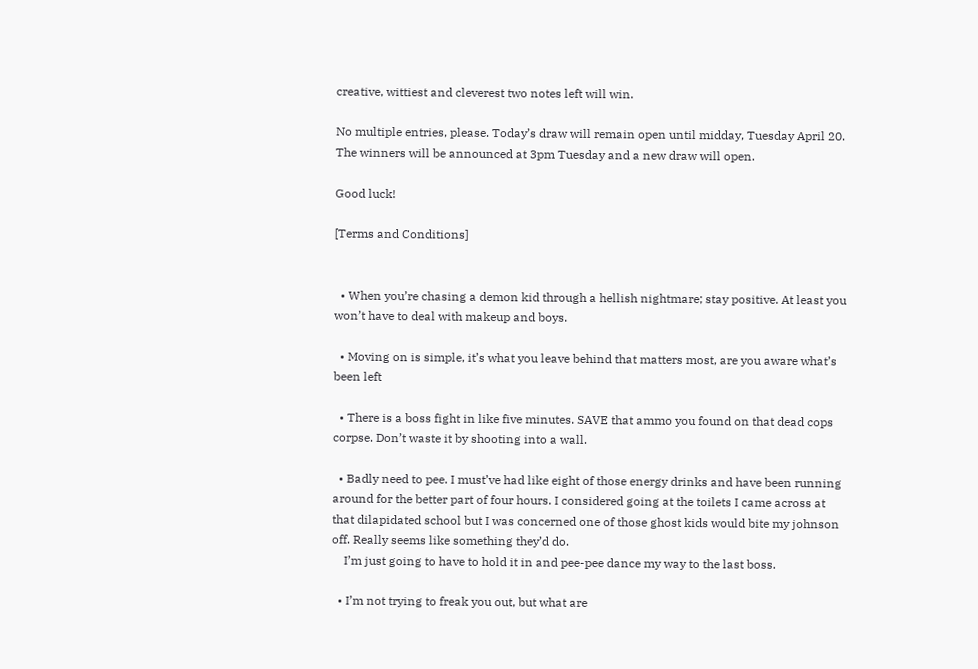creative, wittiest and cleverest two notes left will win.

No multiple entries, please. Today’s draw will remain open until midday, Tuesday April 20. The winners will be announced at 3pm Tuesday and a new draw will open.

Good luck!

[Terms and Conditions]


  • When you’re chasing a demon kid through a hellish nightmare; stay positive. At least you won’t have to deal with makeup and boys.

  • Moving on is simple, it’s what you leave behind that matters most, are you aware what’s been left

  • There is a boss fight in like five minutes. SAVE that ammo you found on that dead cops corpse. Don’t waste it by shooting into a wall.

  • Badly need to pee. I must’ve had like eight of those energy drinks and have been running around for the better part of four hours. I considered going at the toilets I came across at that dilapidated school but I was concerned one of those ghost kids would bite my johnson off. Really seems like something they’d do.
    I’m just going to have to hold it in and pee-pee dance my way to the last boss.

  • I’m not trying to freak you out, but what are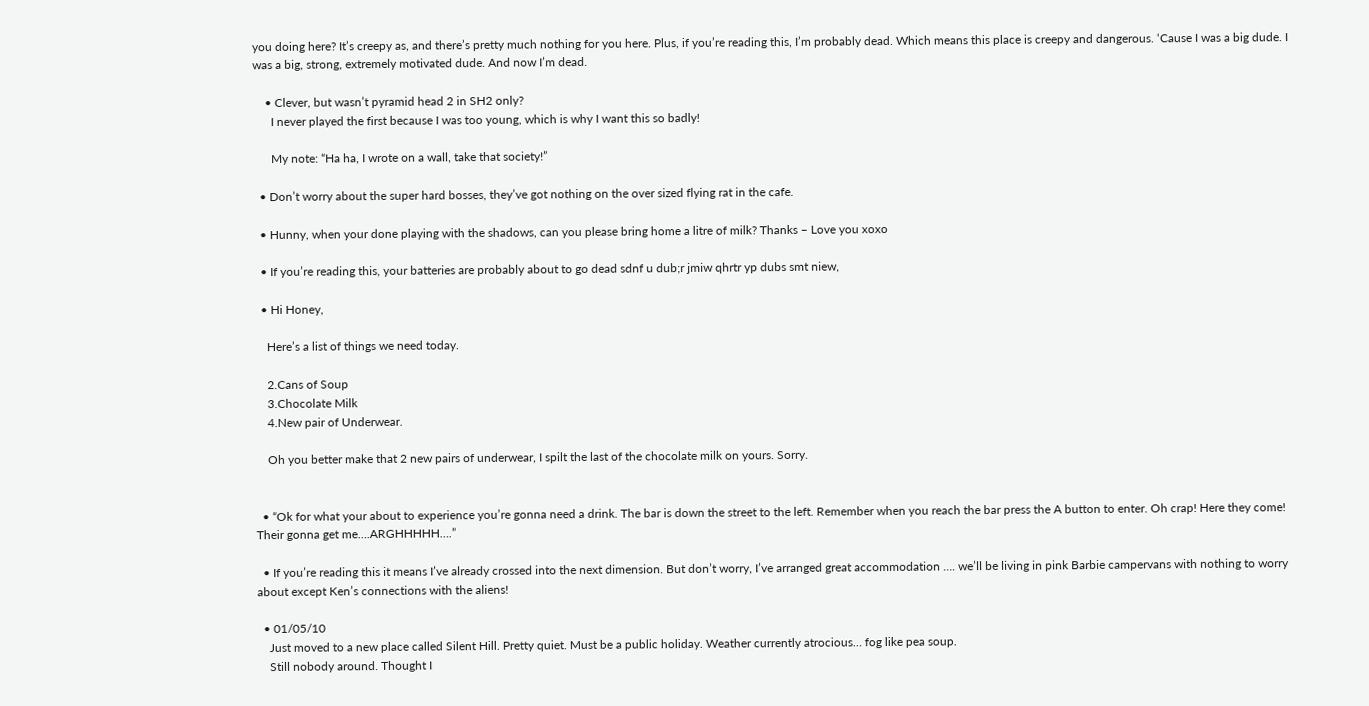you doing here? It’s creepy as, and there’s pretty much nothing for you here. Plus, if you’re reading this, I’m probably dead. Which means this place is creepy and dangerous. ‘Cause I was a big dude. I was a big, strong, extremely motivated dude. And now I’m dead.

    • Clever, but wasn’t pyramid head 2 in SH2 only?
      I never played the first because I was too young, which is why I want this so badly!

      My note: “Ha ha, I wrote on a wall, take that society!”

  • Don’t worry about the super hard bosses, they’ve got nothing on the over sized flying rat in the cafe.

  • Hunny, when your done playing with the shadows, can you please bring home a litre of milk? Thanks – Love you xoxo

  • If you’re reading this, your batteries are probably about to go dead sdnf u dub;r jmiw qhrtr yp dubs smt niew,

  • Hi Honey,

    Here’s a list of things we need today.

    2.Cans of Soup
    3.Chocolate Milk
    4.New pair of Underwear.

    Oh you better make that 2 new pairs of underwear, I spilt the last of the chocolate milk on yours. Sorry.


  • “Ok for what your about to experience you’re gonna need a drink. The bar is down the street to the left. Remember when you reach the bar press the A button to enter. Oh crap! Here they come! Their gonna get me….ARGHHHHH….”

  • If you’re reading this it means I’ve already crossed into the next dimension. But don’t worry, I’ve arranged great accommodation …. we’ll be living in pink Barbie campervans with nothing to worry about except Ken’s connections with the aliens!

  • 01/05/10
    Just moved to a new place called Silent Hill. Pretty quiet. Must be a public holiday. Weather currently atrocious… fog like pea soup.
    Still nobody around. Thought I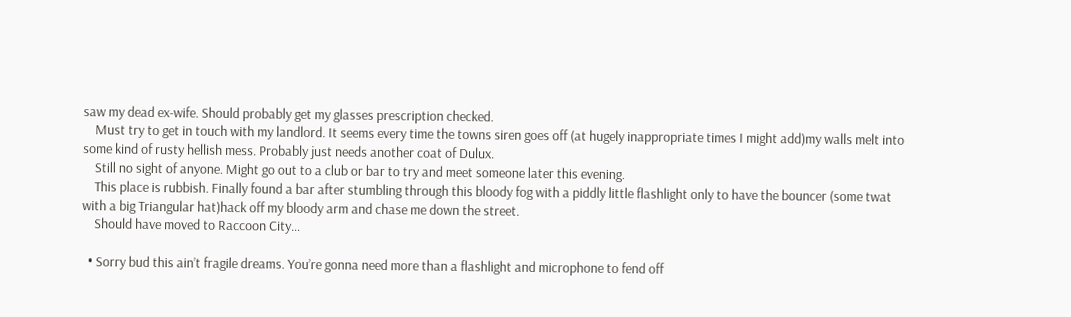saw my dead ex-wife. Should probably get my glasses prescription checked.
    Must try to get in touch with my landlord. It seems every time the towns siren goes off (at hugely inappropriate times I might add)my walls melt into some kind of rusty hellish mess. Probably just needs another coat of Dulux.
    Still no sight of anyone. Might go out to a club or bar to try and meet someone later this evening.
    This place is rubbish. Finally found a bar after stumbling through this bloody fog with a piddly little flashlight only to have the bouncer (some twat with a big Triangular hat)hack off my bloody arm and chase me down the street.
    Should have moved to Raccoon City…

  • Sorry bud this ain’t fragile dreams. You’re gonna need more than a flashlight and microphone to fend off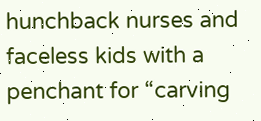hunchback nurses and faceless kids with a penchant for “carving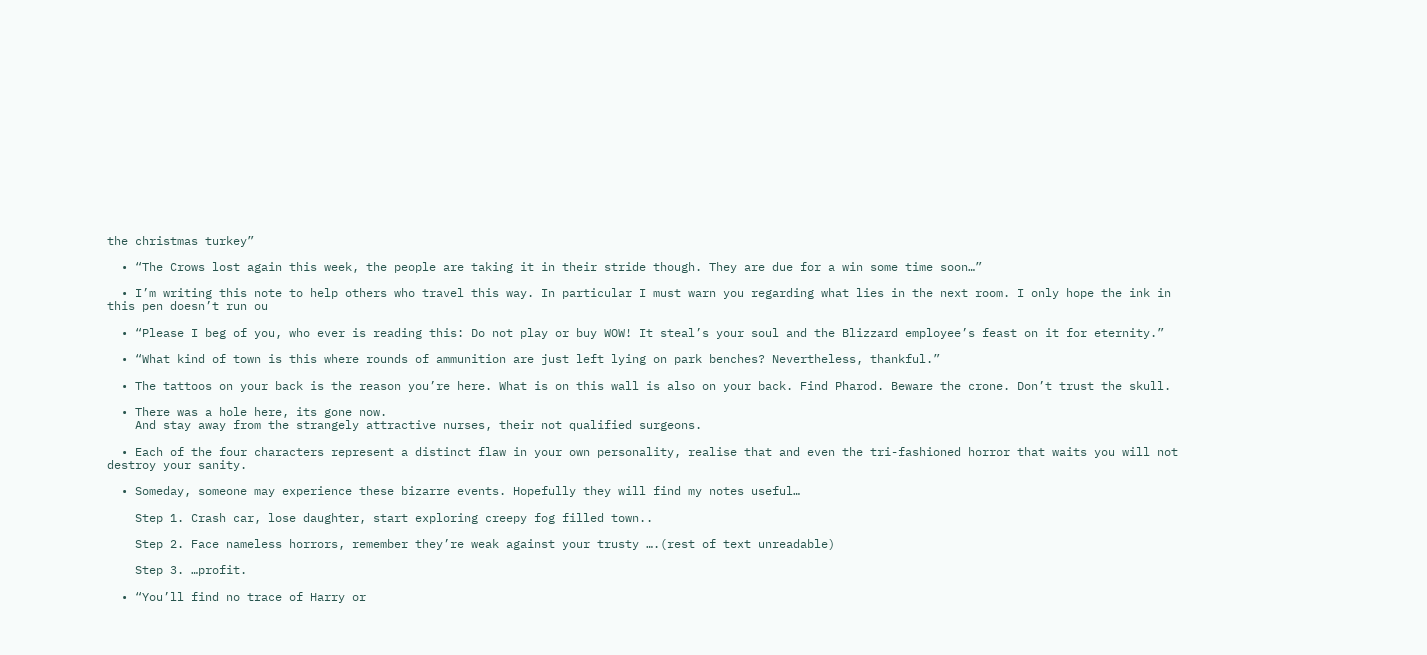the christmas turkey”

  • “The Crows lost again this week, the people are taking it in their stride though. They are due for a win some time soon…”

  • I’m writing this note to help others who travel this way. In particular I must warn you regarding what lies in the next room. I only hope the ink in this pen doesn’t run ou

  • “Please I beg of you, who ever is reading this: Do not play or buy WOW! It steal’s your soul and the Blizzard employee’s feast on it for eternity.”

  • “What kind of town is this where rounds of ammunition are just left lying on park benches? Nevertheless, thankful.”

  • The tattoos on your back is the reason you’re here. What is on this wall is also on your back. Find Pharod. Beware the crone. Don’t trust the skull.

  • There was a hole here, its gone now.
    And stay away from the strangely attractive nurses, their not qualified surgeons.

  • Each of the four characters represent a distinct flaw in your own personality, realise that and even the tri-fashioned horror that waits you will not destroy your sanity.

  • Someday, someone may experience these bizarre events. Hopefully they will find my notes useful…

    Step 1. Crash car, lose daughter, start exploring creepy fog filled town..

    Step 2. Face nameless horrors, remember they’re weak against your trusty ….(rest of text unreadable)

    Step 3. …profit.

  • “You’ll find no trace of Harry or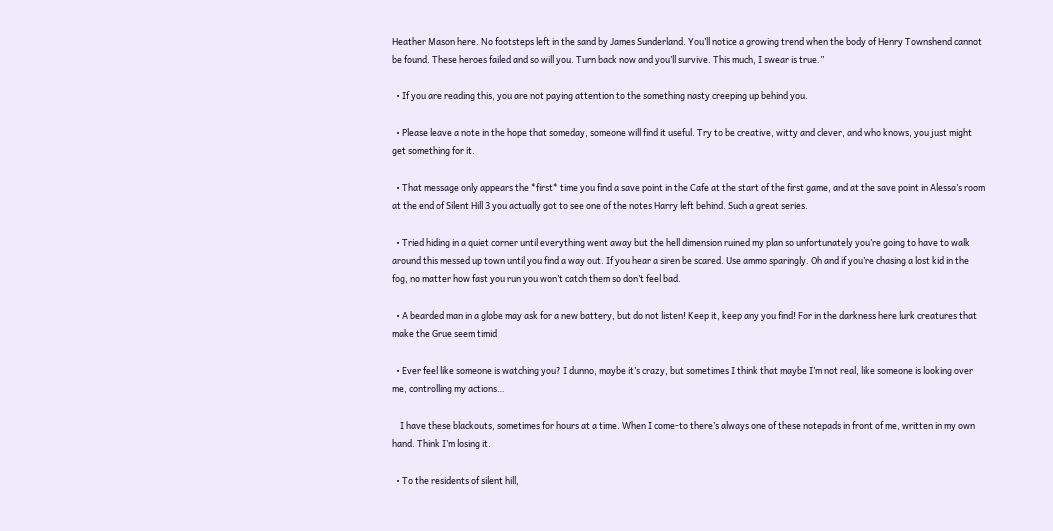Heather Mason here. No footsteps left in the sand by James Sunderland. You’ll notice a growing trend when the body of Henry Townshend cannot be found. These heroes failed and so will you. Turn back now and you’ll survive. This much, I swear is true.”

  • If you are reading this, you are not paying attention to the something nasty creeping up behind you.

  • Please leave a note in the hope that someday, someone will find it useful. Try to be creative, witty and clever, and who knows, you just might get something for it.

  • That message only appears the *first* time you find a save point in the Cafe at the start of the first game, and at the save point in Alessa’s room at the end of Silent Hill 3 you actually got to see one of the notes Harry left behind. Such a great series.

  • Tried hiding in a quiet corner until everything went away but the hell dimension ruined my plan so unfortunately you’re going to have to walk around this messed up town until you find a way out. If you hear a siren be scared. Use ammo sparingly. Oh and if you’re chasing a lost kid in the fog, no matter how fast you run you won’t catch them so don’t feel bad.

  • A bearded man in a globe may ask for a new battery, but do not listen! Keep it, keep any you find! For in the darkness here lurk creatures that make the Grue seem timid

  • Ever feel like someone is watching you? I dunno, maybe it’s crazy, but sometimes I think that maybe I’m not real, like someone is looking over me, controlling my actions…

    I have these blackouts, sometimes for hours at a time. When I come-to there’s always one of these notepads in front of me, written in my own hand. Think I’m losing it.

  • To the residents of silent hill,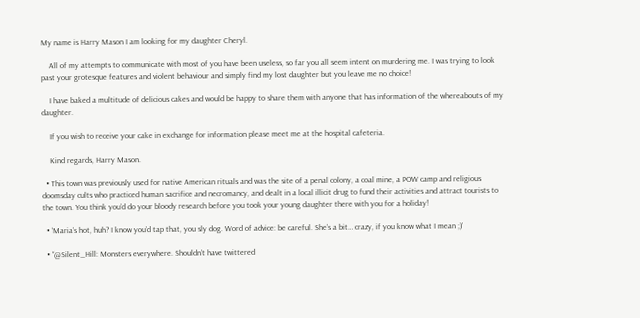My name is Harry Mason I am looking for my daughter Cheryl.

    All of my attempts to communicate with most of you have been useless, so far you all seem intent on murdering me. I was trying to look past your grotesque features and violent behaviour and simply find my lost daughter but you leave me no choice!

    I have baked a multitude of delicious cakes and would be happy to share them with anyone that has information of the whereabouts of my daughter.

    If you wish to receive your cake in exchange for information please meet me at the hospital cafeteria.

    Kind regards, Harry Mason.

  • This town was previously used for native American rituals and was the site of a penal colony, a coal mine, a POW camp and religious doomsday cults who practiced human sacrifice and necromancy, and dealt in a local illicit drug to fund their activities and attract tourists to the town. You think you’d do your bloody research before you took your young daughter there with you for a holiday!

  • ‘Maria’s hot, huh? I know you’d tap that, you sly dog. Word of advice: be careful. She’s a bit… crazy, if you know what I mean ;)’

  • “@Silent_Hill: Monsters everywhere. Shouldn’t have twittered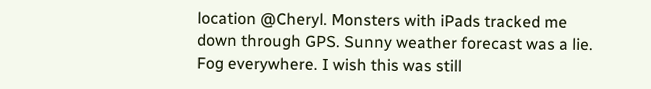location @Cheryl. Monsters with iPads tracked me down through GPS. Sunny weather forecast was a lie. Fog everywhere. I wish this was still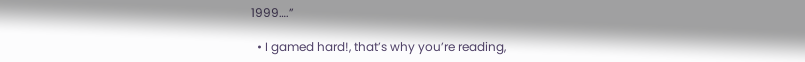1999….”

  • I gamed hard!, that’s why you’re reading,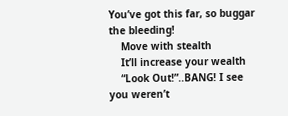You’ve got this far, so buggar the bleeding!
    Move with stealth
    It’ll increase your wealth
    “Look Out!”..BANG! I see you weren’t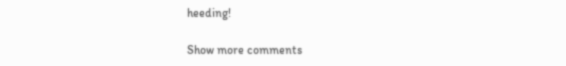heeding!

Show more comments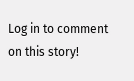Log in to comment on this story!